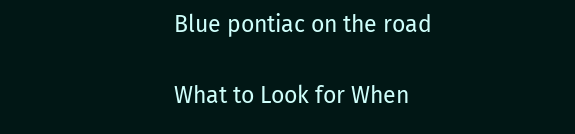Blue pontiac on the road

What to Look for When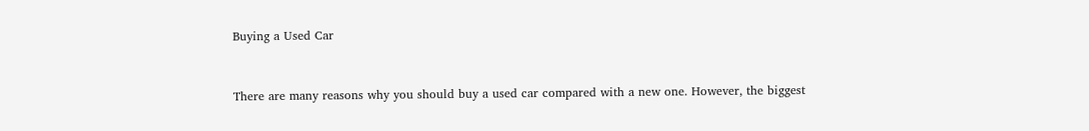Buying a Used Car


There are many reasons why you should buy a used car compared with a new one. However, the biggest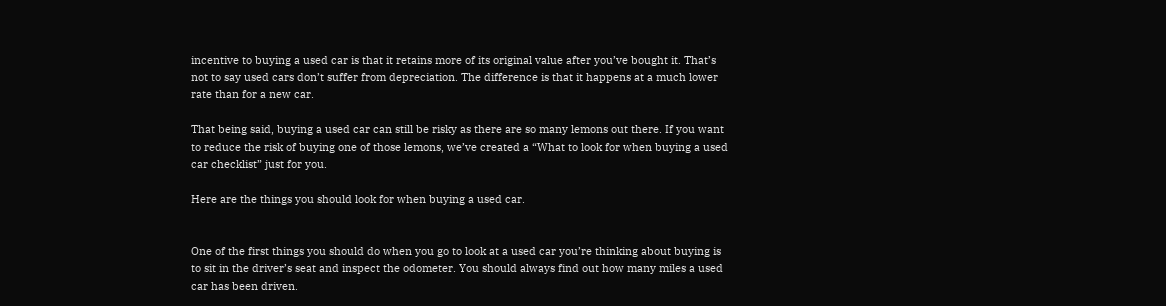incentive to buying a used car is that it retains more of its original value after you’ve bought it. That’s not to say used cars don’t suffer from depreciation. The difference is that it happens at a much lower rate than for a new car.

That being said, buying a used car can still be risky as there are so many lemons out there. If you want to reduce the risk of buying one of those lemons, we’ve created a “What to look for when buying a used car checklist” just for you.

Here are the things you should look for when buying a used car.


One of the first things you should do when you go to look at a used car you’re thinking about buying is to sit in the driver’s seat and inspect the odometer. You should always find out how many miles a used car has been driven.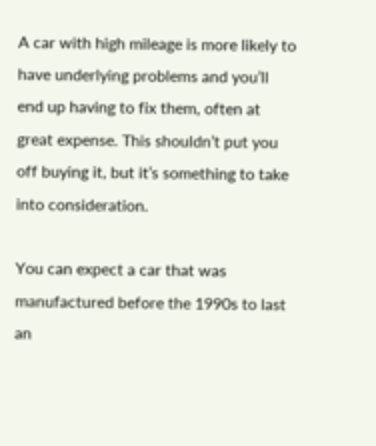A car with high mileage is more likely to have underlying problems and you’ll end up having to fix them, often at great expense. This shouldn’t put you off buying it, but it’s something to take into consideration.

You can expect a car that was manufactured before the 1990s to last an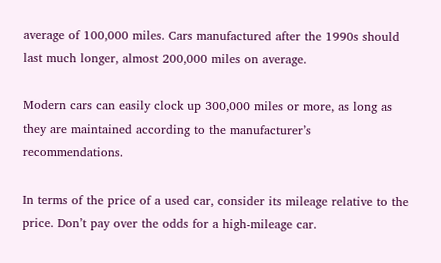average of 100,000 miles. Cars manufactured after the 1990s should last much longer, almost 200,000 miles on average.

Modern cars can easily clock up 300,000 miles or more, as long as they are maintained according to the manufacturer’s recommendations.

In terms of the price of a used car, consider its mileage relative to the price. Don’t pay over the odds for a high-mileage car.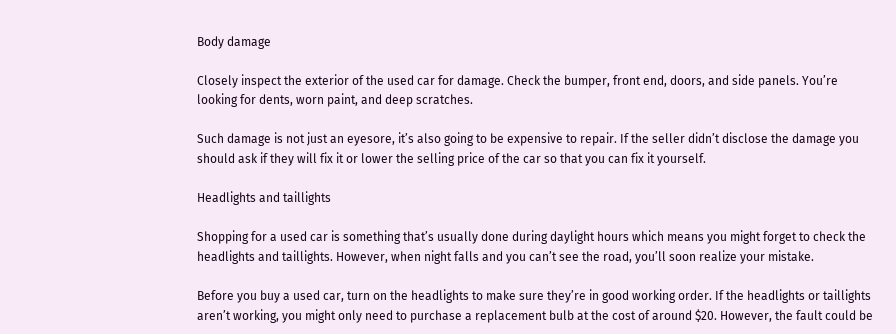Body damage

Closely inspect the exterior of the used car for damage. Check the bumper, front end, doors, and side panels. You’re looking for dents, worn paint, and deep scratches.

Such damage is not just an eyesore, it’s also going to be expensive to repair. If the seller didn’t disclose the damage you should ask if they will fix it or lower the selling price of the car so that you can fix it yourself.

Headlights and taillights

Shopping for a used car is something that’s usually done during daylight hours which means you might forget to check the headlights and taillights. However, when night falls and you can’t see the road, you’ll soon realize your mistake.

Before you buy a used car, turn on the headlights to make sure they’re in good working order. If the headlights or taillights aren’t working, you might only need to purchase a replacement bulb at the cost of around $20. However, the fault could be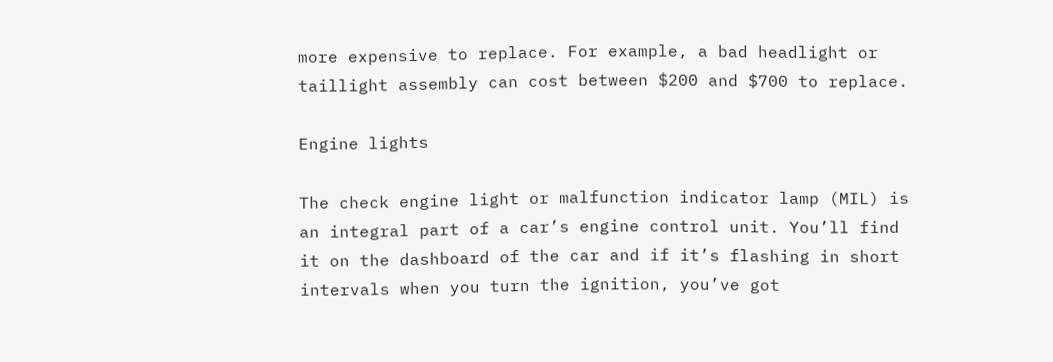more expensive to replace. For example, a bad headlight or taillight assembly can cost between $200 and $700 to replace.

Engine lights

The check engine light or malfunction indicator lamp (MIL) is an integral part of a car’s engine control unit. You’ll find it on the dashboard of the car and if it’s flashing in short intervals when you turn the ignition, you’ve got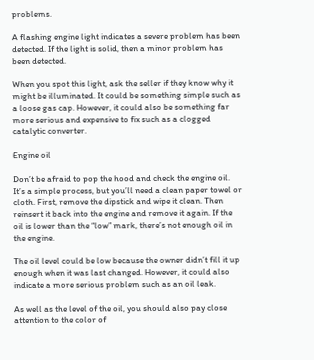problems.

A flashing engine light indicates a severe problem has been detected. If the light is solid, then a minor problem has been detected.

When you spot this light, ask the seller if they know why it might be illuminated. It could be something simple such as a loose gas cap. However, it could also be something far more serious and expensive to fix such as a clogged catalytic converter.

Engine oil

Don’t be afraid to pop the hood and check the engine oil. It’s a simple process, but you’ll need a clean paper towel or cloth. First, remove the dipstick and wipe it clean. Then reinsert it back into the engine and remove it again. If the oil is lower than the “low” mark, there’s not enough oil in the engine.

The oil level could be low because the owner didn’t fill it up enough when it was last changed. However, it could also indicate a more serious problem such as an oil leak.

As well as the level of the oil, you should also pay close attention to the color of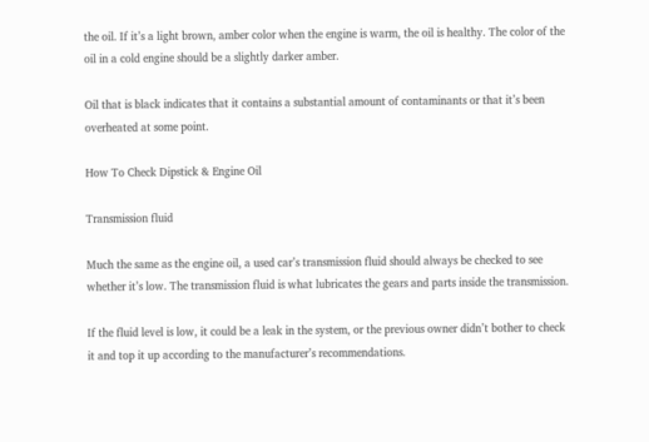the oil. If it’s a light brown, amber color when the engine is warm, the oil is healthy. The color of the oil in a cold engine should be a slightly darker amber.

Oil that is black indicates that it contains a substantial amount of contaminants or that it’s been overheated at some point.

How To Check Dipstick & Engine Oil

Transmission fluid

Much the same as the engine oil, a used car’s transmission fluid should always be checked to see whether it’s low. The transmission fluid is what lubricates the gears and parts inside the transmission.

If the fluid level is low, it could be a leak in the system, or the previous owner didn’t bother to check it and top it up according to the manufacturer’s recommendations.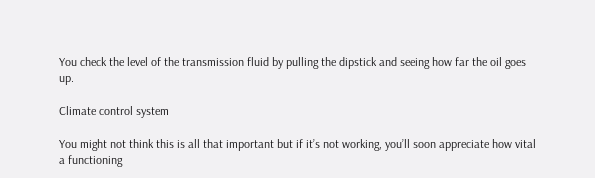You check the level of the transmission fluid by pulling the dipstick and seeing how far the oil goes up.

Climate control system

You might not think this is all that important but if it’s not working, you’ll soon appreciate how vital a functioning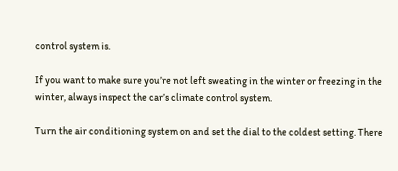control system is.

If you want to make sure you’re not left sweating in the winter or freezing in the winter, always inspect the car’s climate control system.

Turn the air conditioning system on and set the dial to the coldest setting. There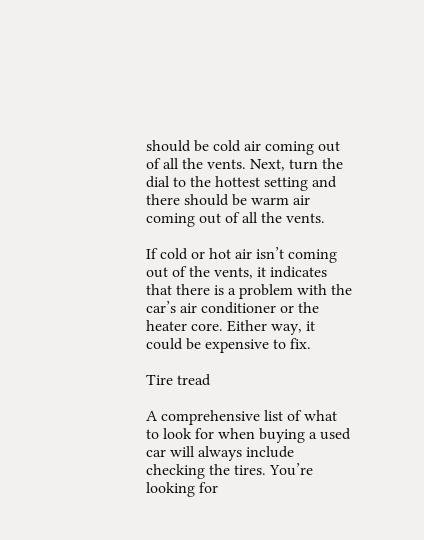should be cold air coming out of all the vents. Next, turn the dial to the hottest setting and there should be warm air coming out of all the vents.

If cold or hot air isn’t coming out of the vents, it indicates that there is a problem with the car’s air conditioner or the heater core. Either way, it could be expensive to fix.

Tire tread

A comprehensive list of what to look for when buying a used car will always include checking the tires. You’re looking for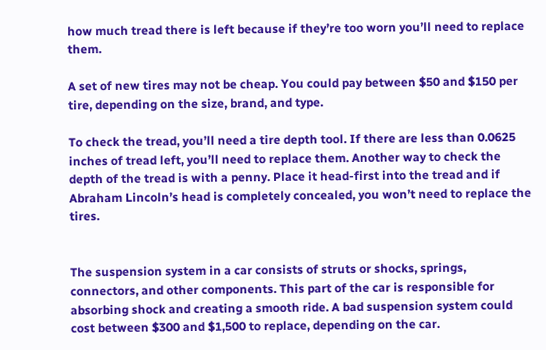how much tread there is left because if they’re too worn you’ll need to replace them.

A set of new tires may not be cheap. You could pay between $50 and $150 per tire, depending on the size, brand, and type.

To check the tread, you’ll need a tire depth tool. If there are less than 0.0625 inches of tread left, you’ll need to replace them. Another way to check the depth of the tread is with a penny. Place it head-first into the tread and if Abraham Lincoln’s head is completely concealed, you won’t need to replace the tires.


The suspension system in a car consists of struts or shocks, springs, connectors, and other components. This part of the car is responsible for absorbing shock and creating a smooth ride. A bad suspension system could cost between $300 and $1,500 to replace, depending on the car.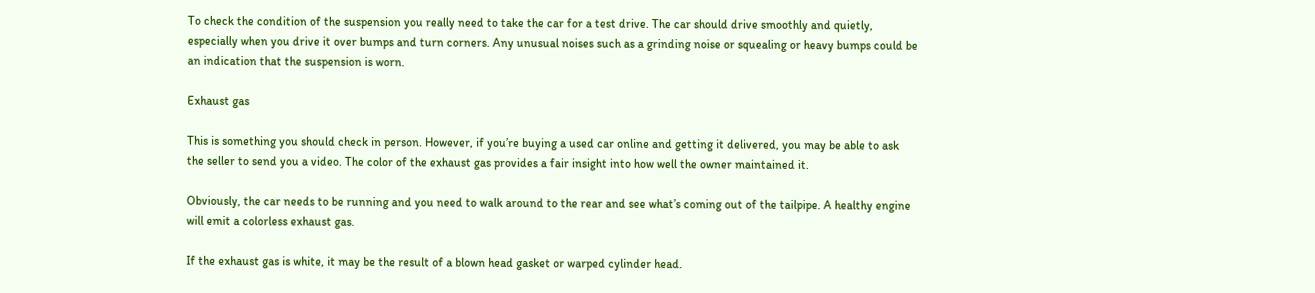To check the condition of the suspension you really need to take the car for a test drive. The car should drive smoothly and quietly, especially when you drive it over bumps and turn corners. Any unusual noises such as a grinding noise or squealing or heavy bumps could be an indication that the suspension is worn.

Exhaust gas

This is something you should check in person. However, if you’re buying a used car online and getting it delivered, you may be able to ask the seller to send you a video. The color of the exhaust gas provides a fair insight into how well the owner maintained it.

Obviously, the car needs to be running and you need to walk around to the rear and see what’s coming out of the tailpipe. A healthy engine will emit a colorless exhaust gas.

If the exhaust gas is white, it may be the result of a blown head gasket or warped cylinder head.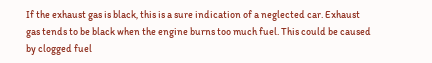If the exhaust gas is black, this is a sure indication of a neglected car. Exhaust gas tends to be black when the engine burns too much fuel. This could be caused by clogged fuel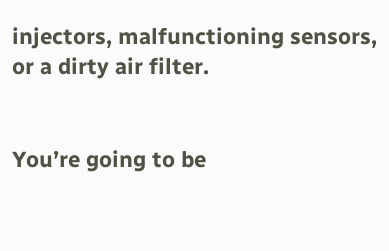injectors, malfunctioning sensors, or a dirty air filter.


You’re going to be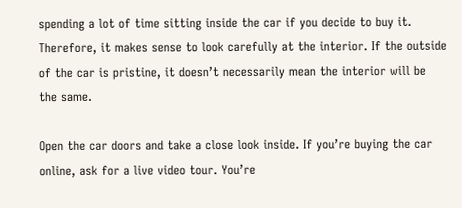spending a lot of time sitting inside the car if you decide to buy it. Therefore, it makes sense to look carefully at the interior. If the outside of the car is pristine, it doesn’t necessarily mean the interior will be the same.

Open the car doors and take a close look inside. If you’re buying the car online, ask for a live video tour. You’re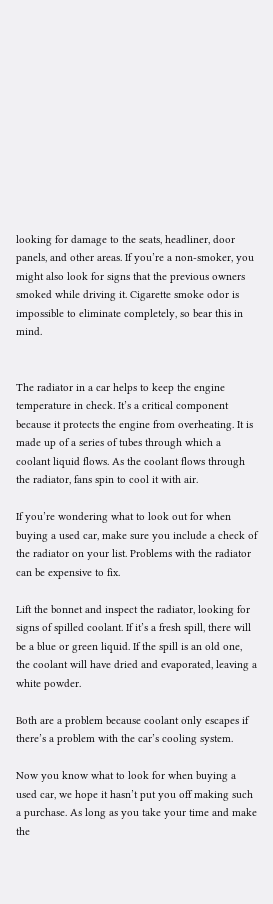looking for damage to the seats, headliner, door panels, and other areas. If you’re a non-smoker, you might also look for signs that the previous owners smoked while driving it. Cigarette smoke odor is impossible to eliminate completely, so bear this in mind.


The radiator in a car helps to keep the engine temperature in check. It’s a critical component because it protects the engine from overheating. It is made up of a series of tubes through which a coolant liquid flows. As the coolant flows through the radiator, fans spin to cool it with air.

If you’re wondering what to look out for when buying a used car, make sure you include a check of the radiator on your list. Problems with the radiator can be expensive to fix.

Lift the bonnet and inspect the radiator, looking for signs of spilled coolant. If it’s a fresh spill, there will be a blue or green liquid. If the spill is an old one, the coolant will have dried and evaporated, leaving a white powder.

Both are a problem because coolant only escapes if there’s a problem with the car’s cooling system.

Now you know what to look for when buying a used car, we hope it hasn’t put you off making such a purchase. As long as you take your time and make the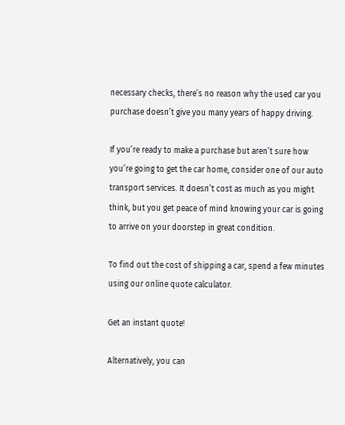necessary checks, there’s no reason why the used car you purchase doesn’t give you many years of happy driving.

If you’re ready to make a purchase but aren’t sure how you’re going to get the car home, consider one of our auto transport services. It doesn’t cost as much as you might think, but you get peace of mind knowing your car is going to arrive on your doorstep in great condition.

To find out the cost of shipping a car, spend a few minutes using our online quote calculator.

Get an instant quote!

Alternatively, you can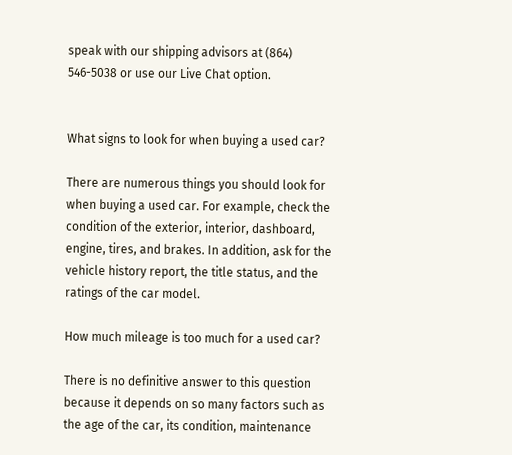speak with our shipping advisors at (864) 546-5038 or use our Live Chat option.


What signs to look for when buying a used car?

There are numerous things you should look for when buying a used car. For example, check the condition of the exterior, interior, dashboard, engine, tires, and brakes. In addition, ask for the vehicle history report, the title status, and the ratings of the car model.

How much mileage is too much for a used car?

There is no definitive answer to this question because it depends on so many factors such as the age of the car, its condition, maintenance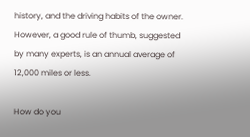history, and the driving habits of the owner. However, a good rule of thumb, suggested by many experts, is an annual average of 12,000 miles or less.

How do you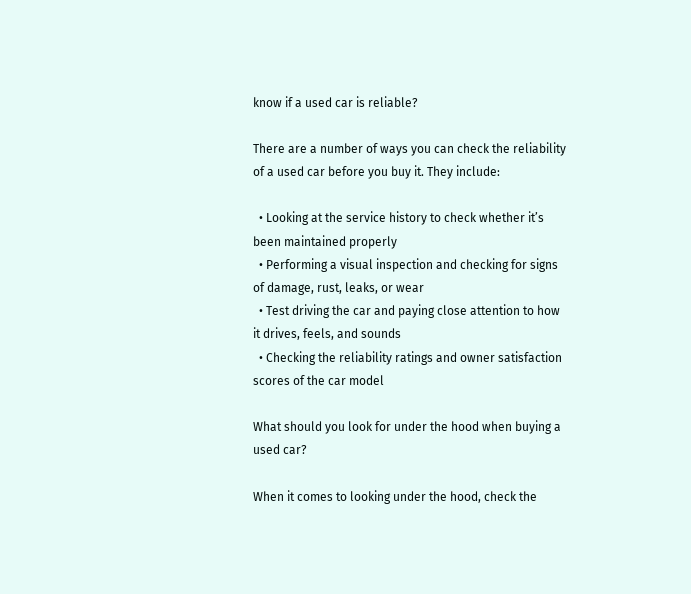know if a used car is reliable?

There are a number of ways you can check the reliability of a used car before you buy it. They include:

  • Looking at the service history to check whether it’s been maintained properly
  • Performing a visual inspection and checking for signs of damage, rust, leaks, or wear
  • Test driving the car and paying close attention to how it drives, feels, and sounds
  • Checking the reliability ratings and owner satisfaction scores of the car model

What should you look for under the hood when buying a used car?

When it comes to looking under the hood, check the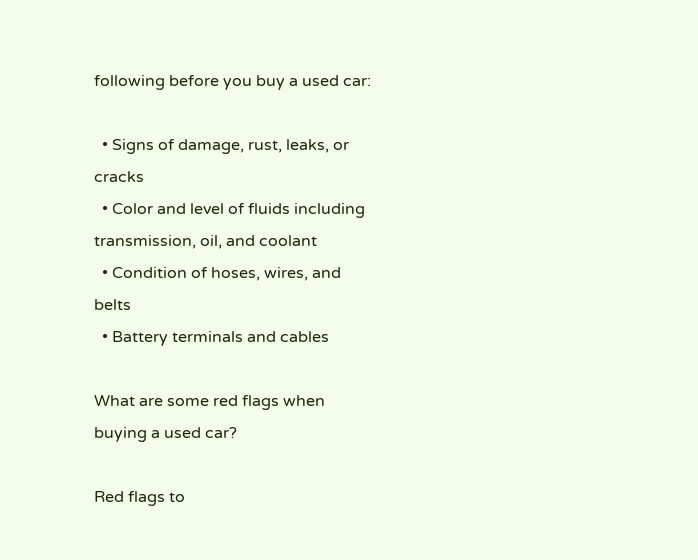following before you buy a used car:

  • Signs of damage, rust, leaks, or cracks
  • Color and level of fluids including transmission, oil, and coolant
  • Condition of hoses, wires, and belts
  • Battery terminals and cables

What are some red flags when buying a used car?

Red flags to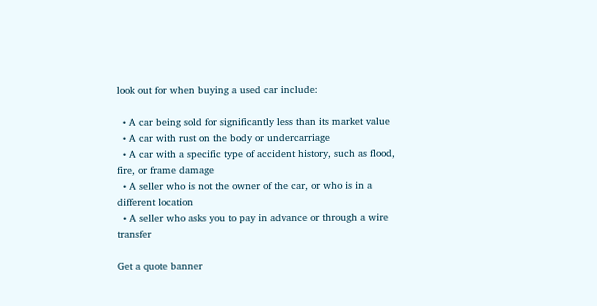look out for when buying a used car include:

  • A car being sold for significantly less than its market value
  • A car with rust on the body or undercarriage
  • A car with a specific type of accident history, such as flood, fire, or frame damage
  • A seller who is not the owner of the car, or who is in a different location
  • A seller who asks you to pay in advance or through a wire transfer

Get a quote banner